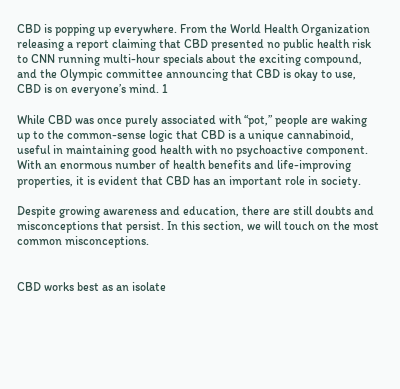CBD is popping up everywhere. From the World Health Organization releasing a report claiming that CBD presented no public health risk to CNN running multi-hour specials about the exciting compound, and the Olympic committee announcing that CBD is okay to use, CBD is on everyone’s mind. 1

While CBD was once purely associated with “pot,” people are waking up to the common-sense logic that CBD is a unique cannabinoid, useful in maintaining good health with no psychoactive component. With an enormous number of health benefits and life-improving properties, it is evident that CBD has an important role in society.

Despite growing awareness and education, there are still doubts and misconceptions that persist. In this section, we will touch on the most common misconceptions.


CBD works best as an isolate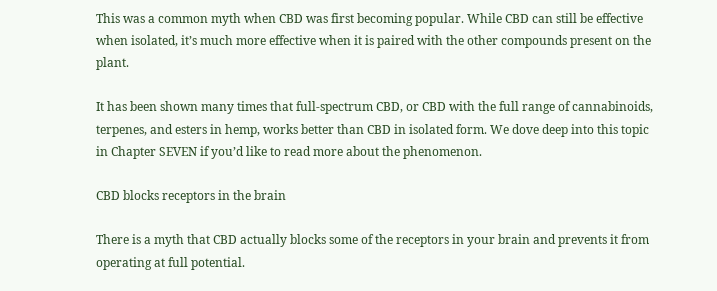This was a common myth when CBD was first becoming popular. While CBD can still be effective when isolated, it’s much more effective when it is paired with the other compounds present on the plant.

It has been shown many times that full-spectrum CBD, or CBD with the full range of cannabinoids, terpenes, and esters in hemp, works better than CBD in isolated form. We dove deep into this topic in Chapter SEVEN if you’d like to read more about the phenomenon.

CBD blocks receptors in the brain

There is a myth that CBD actually blocks some of the receptors in your brain and prevents it from operating at full potential.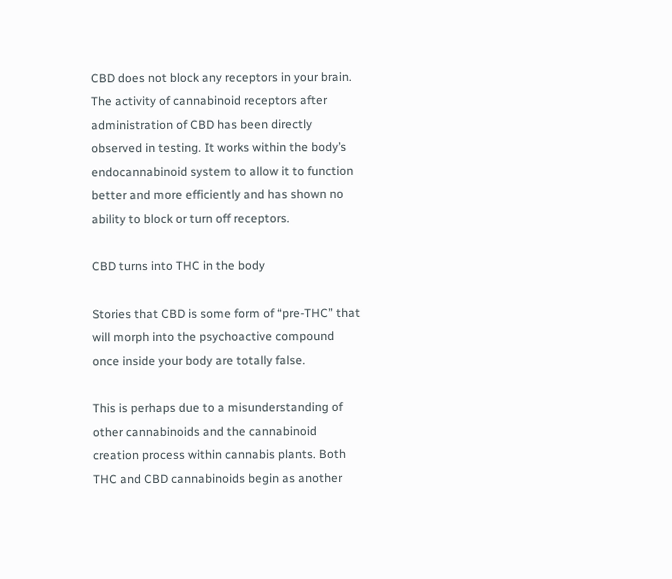CBD does not block any receptors in your brain. The activity of cannabinoid receptors after administration of CBD has been directly observed in testing. It works within the body’s endocannabinoid system to allow it to function better and more efficiently and has shown no ability to block or turn off receptors.

CBD turns into THC in the body

Stories that CBD is some form of “pre-THC” that will morph into the psychoactive compound once inside your body are totally false.

This is perhaps due to a misunderstanding of other cannabinoids and the cannabinoid creation process within cannabis plants. Both THC and CBD cannabinoids begin as another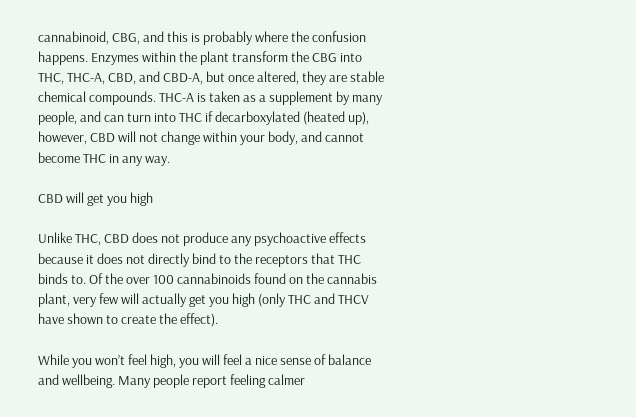cannabinoid, CBG, and this is probably where the confusion happens. Enzymes within the plant transform the CBG into THC, THC-A, CBD, and CBD-A, but once altered, they are stable chemical compounds. THC-A is taken as a supplement by many people, and can turn into THC if decarboxylated (heated up), however, CBD will not change within your body, and cannot become THC in any way.

CBD will get you high

Unlike THC, CBD does not produce any psychoactive effects because it does not directly bind to the receptors that THC binds to. Of the over 100 cannabinoids found on the cannabis plant, very few will actually get you high (only THC and THCV have shown to create the effect).

While you won’t feel high, you will feel a nice sense of balance and wellbeing. Many people report feeling calmer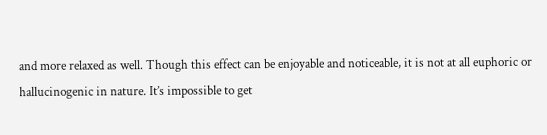and more relaxed as well. Though this effect can be enjoyable and noticeable, it is not at all euphoric or hallucinogenic in nature. It’s impossible to get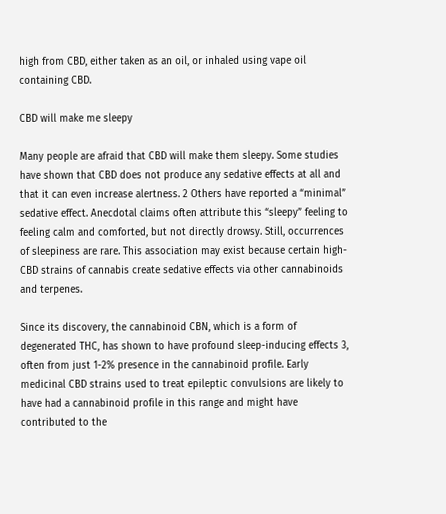high from CBD, either taken as an oil, or inhaled using vape oil containing CBD.

CBD will make me sleepy

Many people are afraid that CBD will make them sleepy. Some studies have shown that CBD does not produce any sedative effects at all and that it can even increase alertness. 2 Others have reported a “minimal” sedative effect. Anecdotal claims often attribute this “sleepy” feeling to feeling calm and comforted, but not directly drowsy. Still, occurrences of sleepiness are rare. This association may exist because certain high-CBD strains of cannabis create sedative effects via other cannabinoids and terpenes.

Since its discovery, the cannabinoid CBN, which is a form of degenerated THC, has shown to have profound sleep-inducing effects 3, often from just 1-2% presence in the cannabinoid profile. Early medicinal CBD strains used to treat epileptic convulsions are likely to have had a cannabinoid profile in this range and might have contributed to the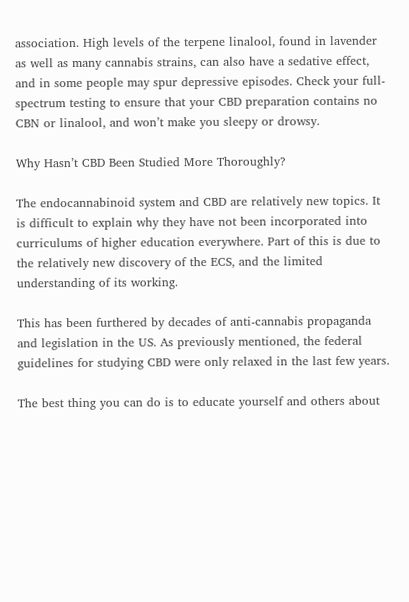association. High levels of the terpene linalool, found in lavender as well as many cannabis strains, can also have a sedative effect, and in some people may spur depressive episodes. Check your full-spectrum testing to ensure that your CBD preparation contains no CBN or linalool, and won’t make you sleepy or drowsy.

Why Hasn’t CBD Been Studied More Thoroughly?

The endocannabinoid system and CBD are relatively new topics. It is difficult to explain why they have not been incorporated into curriculums of higher education everywhere. Part of this is due to the relatively new discovery of the ECS, and the limited understanding of its working.

This has been furthered by decades of anti-cannabis propaganda and legislation in the US. As previously mentioned, the federal guidelines for studying CBD were only relaxed in the last few years.

The best thing you can do is to educate yourself and others about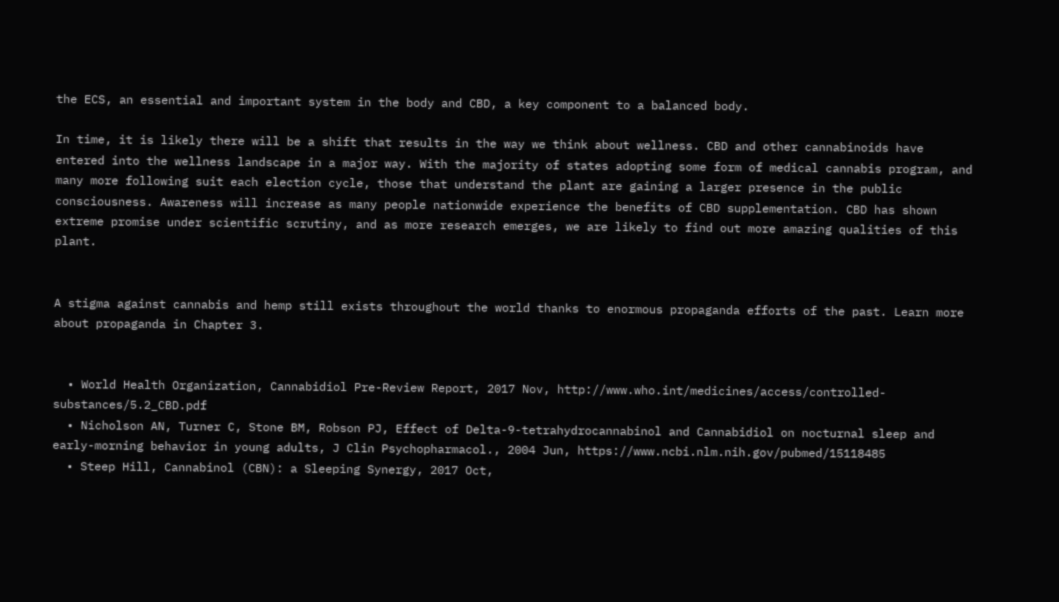the ECS, an essential and important system in the body and CBD, a key component to a balanced body.

In time, it is likely there will be a shift that results in the way we think about wellness. CBD and other cannabinoids have entered into the wellness landscape in a major way. With the majority of states adopting some form of medical cannabis program, and many more following suit each election cycle, those that understand the plant are gaining a larger presence in the public consciousness. Awareness will increase as many people nationwide experience the benefits of CBD supplementation. CBD has shown extreme promise under scientific scrutiny, and as more research emerges, we are likely to find out more amazing qualities of this plant.


A stigma against cannabis and hemp still exists throughout the world thanks to enormous propaganda efforts of the past. Learn more about propaganda in Chapter 3.


  • World Health Organization, Cannabidiol Pre-Review Report, 2017 Nov, http://www.who.int/medicines/access/controlled-substances/5.2_CBD.pdf
  • Nicholson AN, Turner C, Stone BM, Robson PJ, Effect of Delta-9-tetrahydrocannabinol and Cannabidiol on nocturnal sleep and early-morning behavior in young adults, J Clin Psychopharmacol., 2004 Jun, https://www.ncbi.nlm.nih.gov/pubmed/15118485
  • Steep Hill, Cannabinol (CBN): a Sleeping Synergy, 2017 Oct,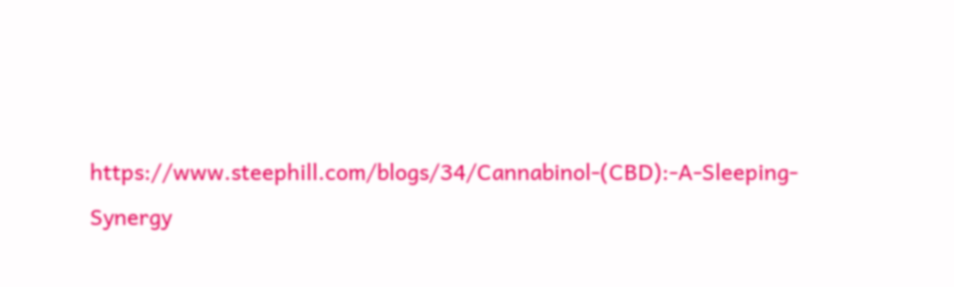https://www.steephill.com/blogs/34/Cannabinol-(CBD):-A-Sleeping-Synergy